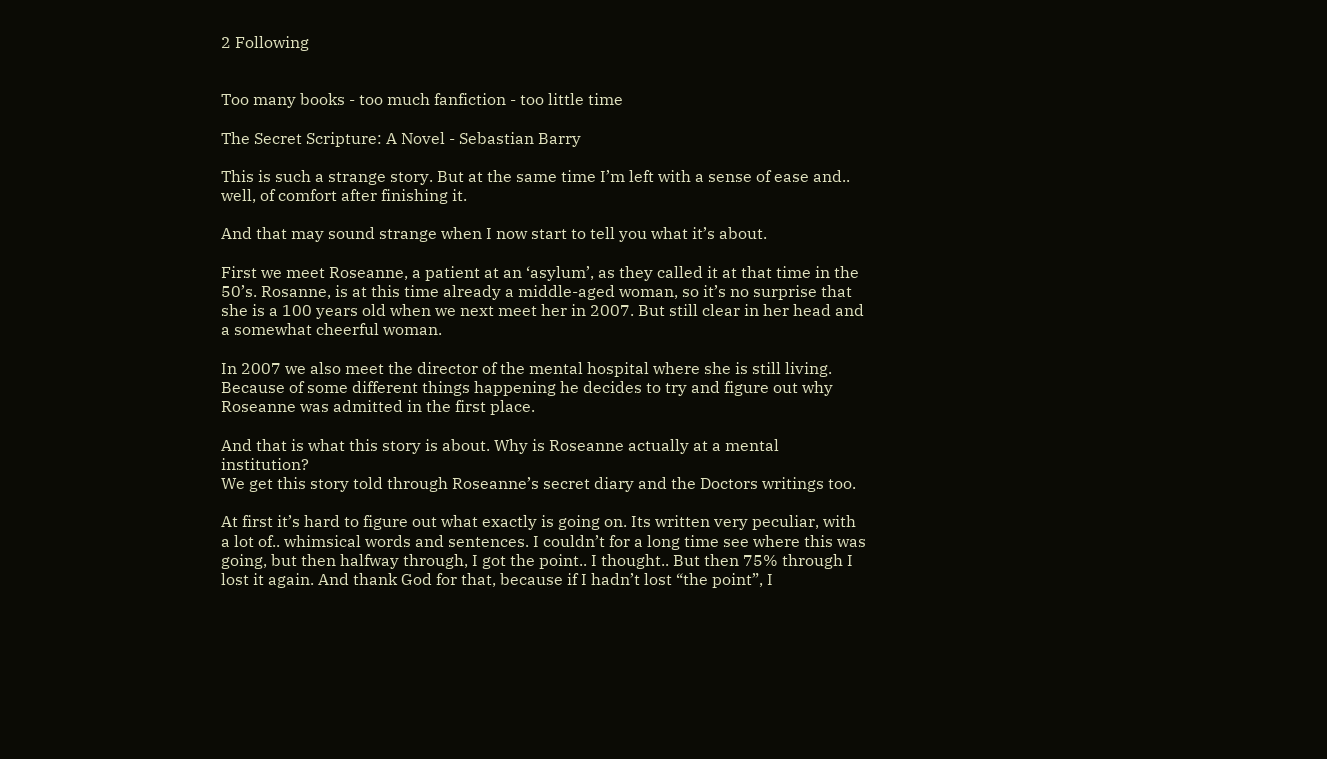2 Following


Too many books - too much fanfiction - too little time

The Secret Scripture: A Novel - Sebastian Barry

This is such a strange story. But at the same time I’m left with a sense of ease and.. well, of comfort after finishing it.

And that may sound strange when I now start to tell you what it’s about.

First we meet Roseanne, a patient at an ‘asylum’, as they called it at that time in the 50’s. Rosanne, is at this time already a middle-aged woman, so it’s no surprise that she is a 100 years old when we next meet her in 2007. But still clear in her head and a somewhat cheerful woman.

In 2007 we also meet the director of the mental hospital where she is still living. Because of some different things happening he decides to try and figure out why Roseanne was admitted in the first place.

And that is what this story is about. Why is Roseanne actually at a mental institution?
We get this story told through Roseanne’s secret diary and the Doctors writings too.

At first it’s hard to figure out what exactly is going on. Its written very peculiar, with a lot of.. whimsical words and sentences. I couldn’t for a long time see where this was going, but then halfway through, I got the point.. I thought.. But then 75% through I lost it again. And thank God for that, because if I hadn’t lost “the point”, I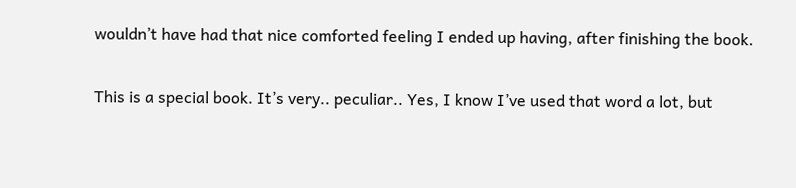wouldn’t have had that nice comforted feeling I ended up having, after finishing the book.

This is a special book. It’s very.. peculiar.. Yes, I know I’ve used that word a lot, but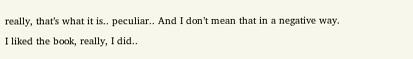really, that’s what it is.. peculiar.. And I don’t mean that in a negative way.
I liked the book, really, I did..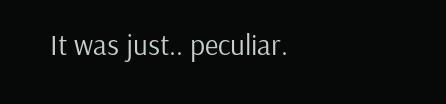It was just.. peculiar.